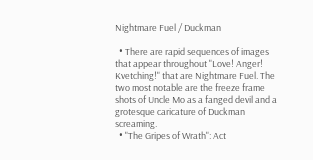Nightmare Fuel / Duckman

  • There are rapid sequences of images that appear throughout "Love! Anger! Kvetching!" that are Nightmare Fuel. The two most notable are the freeze frame shots of Uncle Mo as a fanged devil and a grotesque caricature of Duckman screaming.
  • "The Gripes of Wrath": Act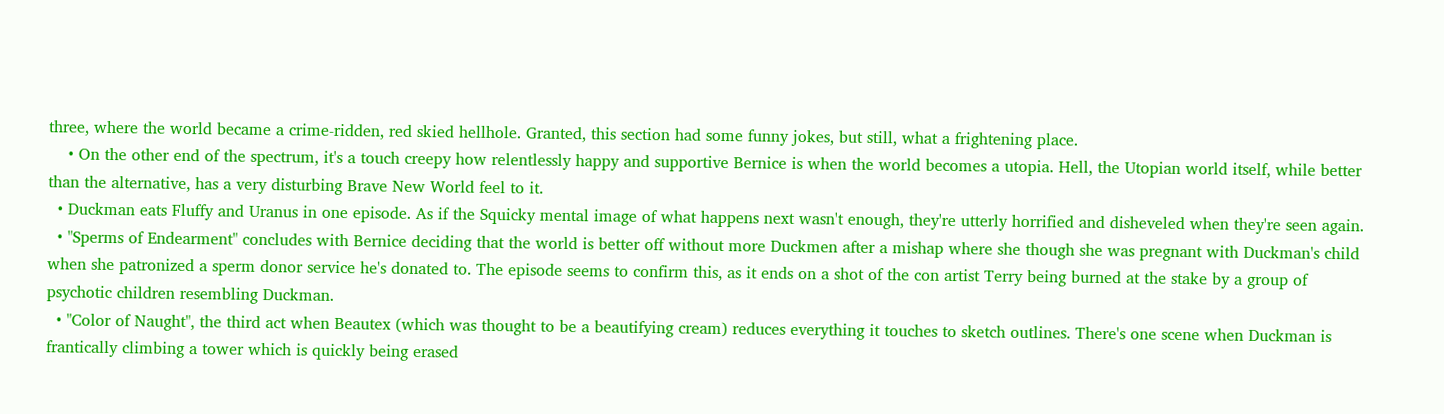three, where the world became a crime-ridden, red skied hellhole. Granted, this section had some funny jokes, but still, what a frightening place.
    • On the other end of the spectrum, it's a touch creepy how relentlessly happy and supportive Bernice is when the world becomes a utopia. Hell, the Utopian world itself, while better than the alternative, has a very disturbing Brave New World feel to it.
  • Duckman eats Fluffy and Uranus in one episode. As if the Squicky mental image of what happens next wasn't enough, they're utterly horrified and disheveled when they're seen again.
  • "Sperms of Endearment" concludes with Bernice deciding that the world is better off without more Duckmen after a mishap where she though she was pregnant with Duckman's child when she patronized a sperm donor service he's donated to. The episode seems to confirm this, as it ends on a shot of the con artist Terry being burned at the stake by a group of psychotic children resembling Duckman.
  • "Color of Naught", the third act when Beautex (which was thought to be a beautifying cream) reduces everything it touches to sketch outlines. There's one scene when Duckman is frantically climbing a tower which is quickly being erased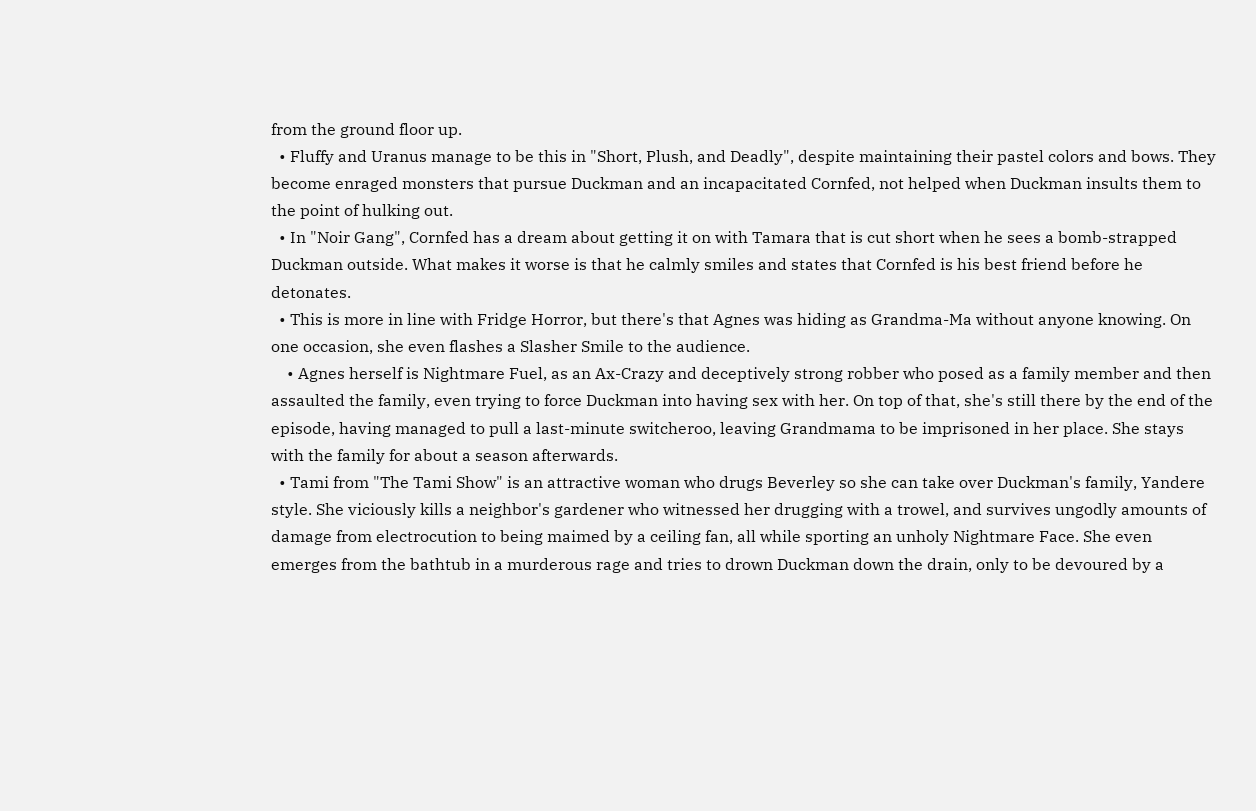from the ground floor up.
  • Fluffy and Uranus manage to be this in "Short, Plush, and Deadly", despite maintaining their pastel colors and bows. They become enraged monsters that pursue Duckman and an incapacitated Cornfed, not helped when Duckman insults them to the point of hulking out.
  • In "Noir Gang", Cornfed has a dream about getting it on with Tamara that is cut short when he sees a bomb-strapped Duckman outside. What makes it worse is that he calmly smiles and states that Cornfed is his best friend before he detonates.
  • This is more in line with Fridge Horror, but there's that Agnes was hiding as Grandma-Ma without anyone knowing. On one occasion, she even flashes a Slasher Smile to the audience.
    • Agnes herself is Nightmare Fuel, as an Ax-Crazy and deceptively strong robber who posed as a family member and then assaulted the family, even trying to force Duckman into having sex with her. On top of that, she's still there by the end of the episode, having managed to pull a last-minute switcheroo, leaving Grandmama to be imprisoned in her place. She stays with the family for about a season afterwards.
  • Tami from "The Tami Show" is an attractive woman who drugs Beverley so she can take over Duckman's family, Yandere style. She viciously kills a neighbor's gardener who witnessed her drugging with a trowel, and survives ungodly amounts of damage from electrocution to being maimed by a ceiling fan, all while sporting an unholy Nightmare Face. She even emerges from the bathtub in a murderous rage and tries to drown Duckman down the drain, only to be devoured by a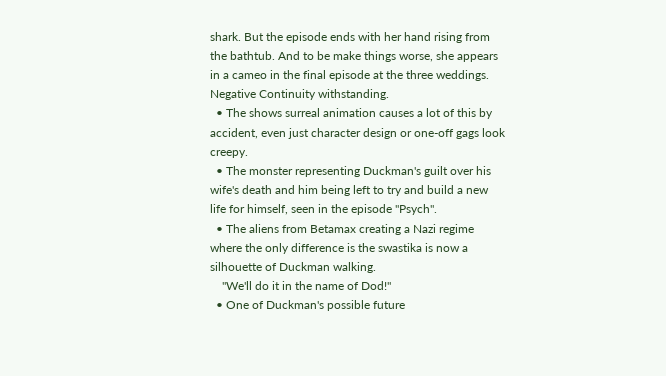shark. But the episode ends with her hand rising from the bathtub. And to be make things worse, she appears in a cameo in the final episode at the three weddings. Negative Continuity withstanding.
  • The shows surreal animation causes a lot of this by accident, even just character design or one-off gags look creepy.
  • The monster representing Duckman's guilt over his wife's death and him being left to try and build a new life for himself, seen in the episode "Psych".
  • The aliens from Betamax creating a Nazi regime where the only difference is the swastika is now a silhouette of Duckman walking.
    "We'll do it in the name of Dod!"
  • One of Duckman's possible future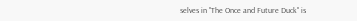selves in "The Once and Future Duck" is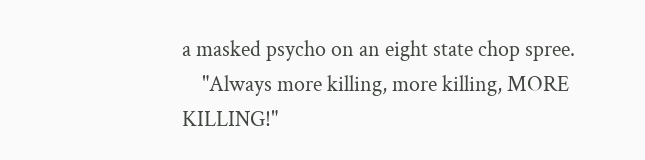a masked psycho on an eight state chop spree.
    "Always more killing, more killing, MORE KILLING!"